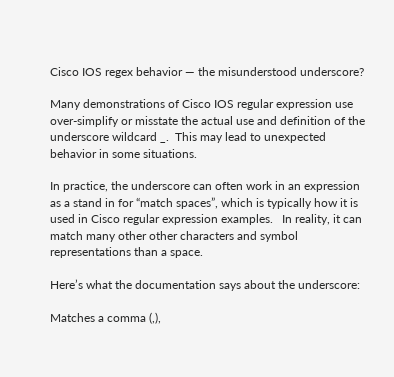Cisco IOS regex behavior — the misunderstood underscore?

Many demonstrations of Cisco IOS regular expression use over-simplify or misstate the actual use and definition of the underscore wildcard _.  This may lead to unexpected behavior in some situations.

In practice, the underscore can often work in an expression as a stand in for “match spaces”, which is typically how it is used in Cisco regular expression examples.   In reality, it can match many other other characters and symbol representations than a space.

Here’s what the documentation says about the underscore:

Matches a comma (,),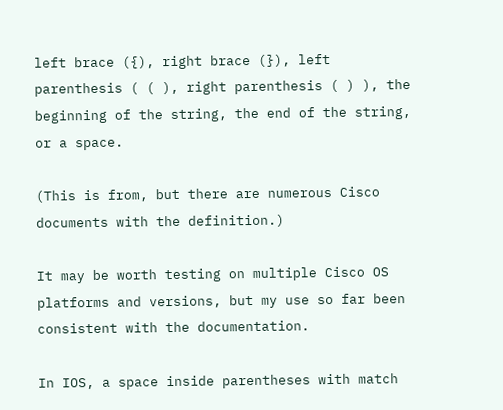left brace ({), right brace (}), left parenthesis ( ( ), right parenthesis ( ) ), the beginning of the string, the end of the string, or a space.

(This is from, but there are numerous Cisco documents with the definition.)

It may be worth testing on multiple Cisco OS platforms and versions, but my use so far been consistent with the documentation.

In IOS, a space inside parentheses with match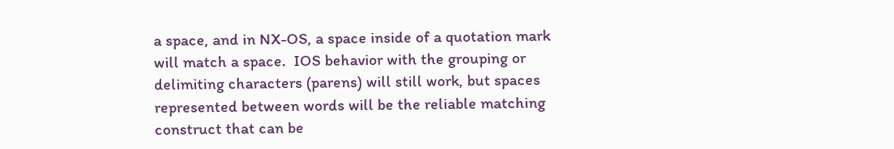a space, and in NX-OS, a space inside of a quotation mark will match a space.  IOS behavior with the grouping or delimiting characters (parens) will still work, but spaces represented between words will be the reliable matching construct that can be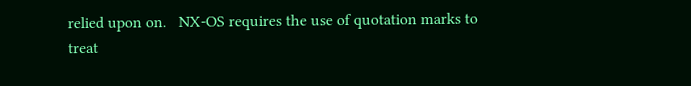relied upon on.   NX-OS requires the use of quotation marks to treat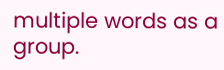multiple words as a group.